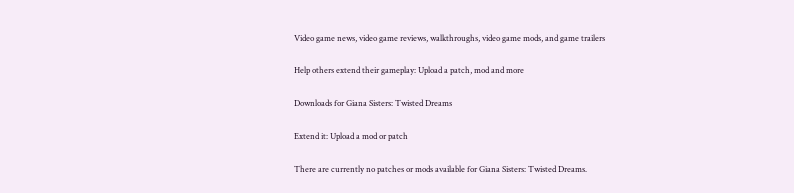Video game news, video game reviews, walkthroughs, video game mods, and game trailers

Help others extend their gameplay: Upload a patch, mod and more

Downloads for Giana Sisters: Twisted Dreams

Extend it: Upload a mod or patch

There are currently no patches or mods available for Giana Sisters: Twisted Dreams.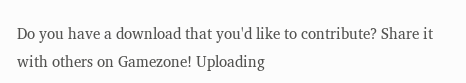Do you have a download that you'd like to contribute? Share it with others on Gamezone! Uploading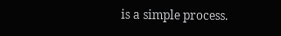is a simple process.